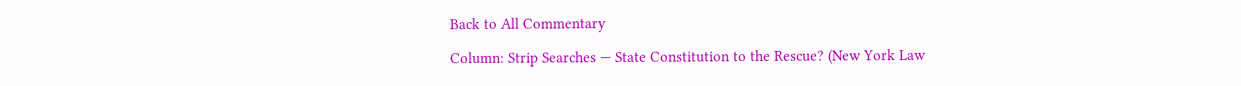Back to All Commentary

Column: Strip Searches — State Constitution to the Rescue? (New York Law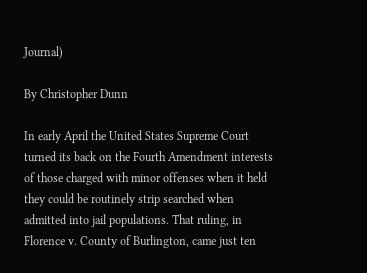Journal)

By Christopher Dunn

In early April the United States Supreme Court turned its back on the Fourth Amendment interests of those charged with minor offenses when it held they could be routinely strip searched when admitted into jail populations. That ruling, in Florence v. County of Burlington, came just ten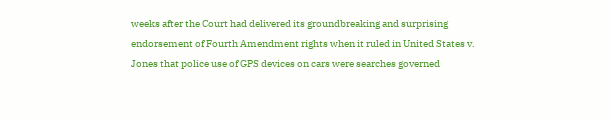weeks after the Court had delivered its groundbreaking and surprising endorsement of Fourth Amendment rights when it ruled in United States v. Jones that police use of GPS devices on cars were searches governed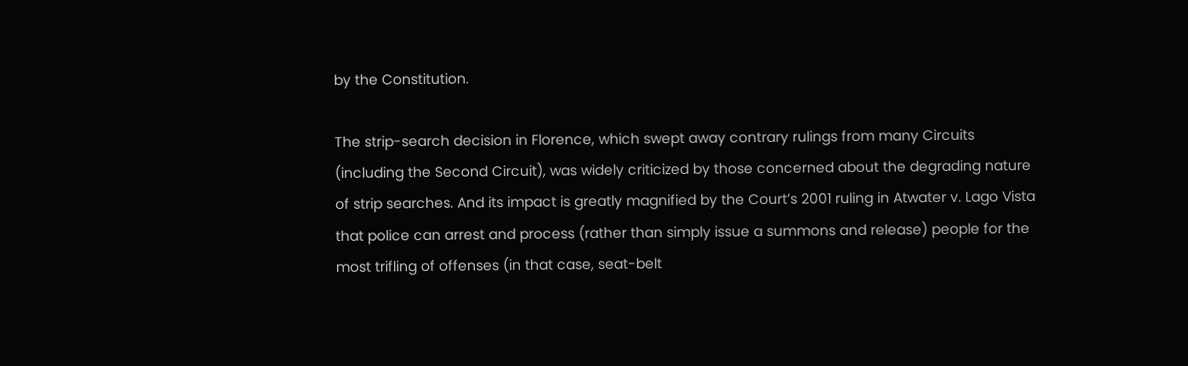by the Constitution.

The strip-search decision in Florence, which swept away contrary rulings from many Circuits (including the Second Circuit), was widely criticized by those concerned about the degrading nature of strip searches. And its impact is greatly magnified by the Court’s 2001 ruling in Atwater v. Lago Vista that police can arrest and process (rather than simply issue a summons and release) people for the most trifling of offenses (in that case, seat-belt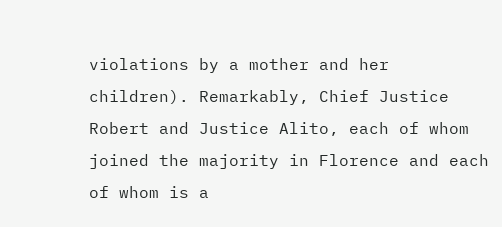violations by a mother and her children). Remarkably, Chief Justice Robert and Justice Alito, each of whom joined the majority in Florence and each of whom is a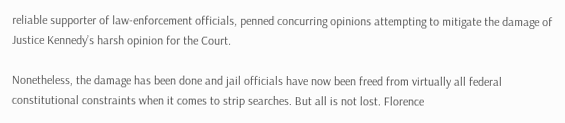reliable supporter of law-enforcement officials, penned concurring opinions attempting to mitigate the damage of Justice Kennedy’s harsh opinion for the Court.

Nonetheless, the damage has been done and jail officials have now been freed from virtually all federal constitutional constraints when it comes to strip searches. But all is not lost. Florence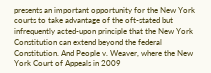presents an important opportunity for the New York courts to take advantage of the oft-stated but infrequently acted-upon principle that the New York Constitution can extend beyond the federal Constitution. And People v. Weaver, where the New York Court of Appeals in 2009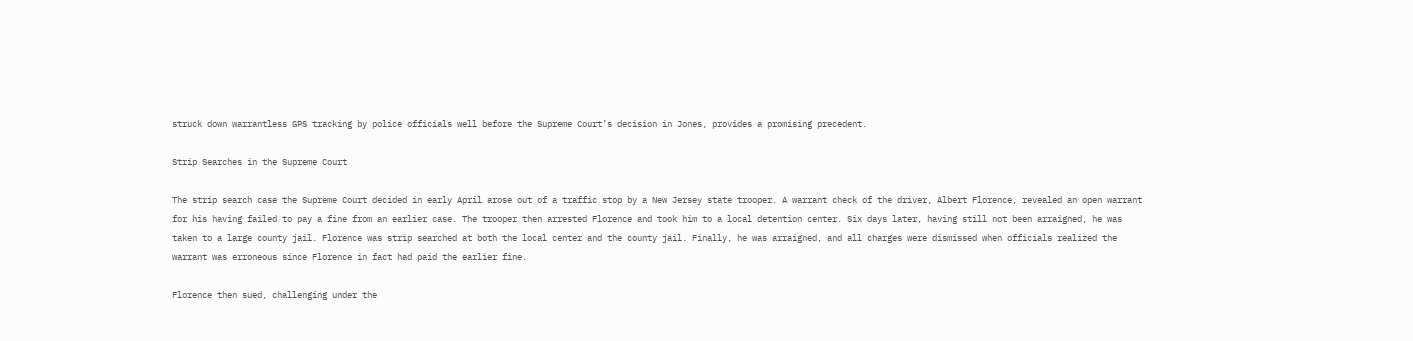struck down warrantless GPS tracking by police officials well before the Supreme Court’s decision in Jones, provides a promising precedent.

Strip Searches in the Supreme Court

The strip search case the Supreme Court decided in early April arose out of a traffic stop by a New Jersey state trooper. A warrant check of the driver, Albert Florence, revealed an open warrant for his having failed to pay a fine from an earlier case. The trooper then arrested Florence and took him to a local detention center. Six days later, having still not been arraigned, he was taken to a large county jail. Florence was strip searched at both the local center and the county jail. Finally, he was arraigned, and all charges were dismissed when officials realized the warrant was erroneous since Florence in fact had paid the earlier fine.

Florence then sued, challenging under the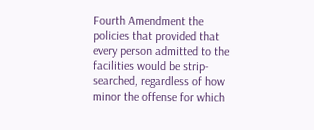Fourth Amendment the policies that provided that every person admitted to the facilities would be strip-searched, regardless of how minor the offense for which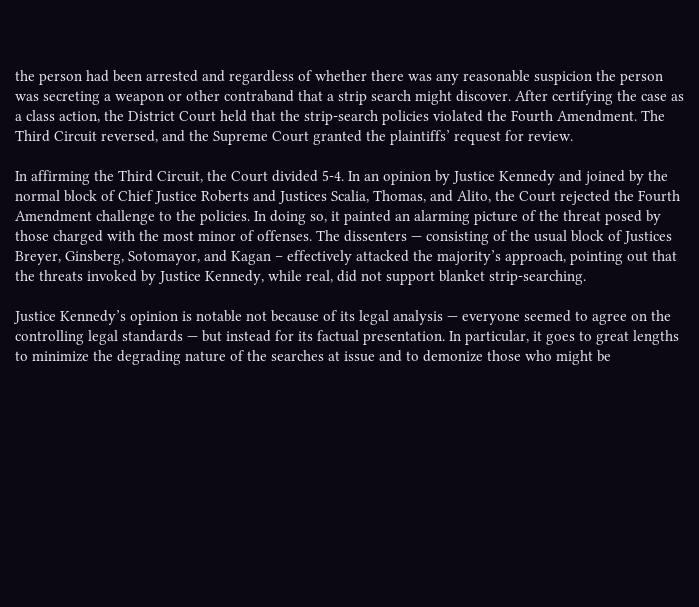the person had been arrested and regardless of whether there was any reasonable suspicion the person was secreting a weapon or other contraband that a strip search might discover. After certifying the case as a class action, the District Court held that the strip-search policies violated the Fourth Amendment. The Third Circuit reversed, and the Supreme Court granted the plaintiffs’ request for review.

In affirming the Third Circuit, the Court divided 5-4. In an opinion by Justice Kennedy and joined by the normal block of Chief Justice Roberts and Justices Scalia, Thomas, and Alito, the Court rejected the Fourth Amendment challenge to the policies. In doing so, it painted an alarming picture of the threat posed by those charged with the most minor of offenses. The dissenters — consisting of the usual block of Justices Breyer, Ginsberg, Sotomayor, and Kagan – effectively attacked the majority’s approach, pointing out that the threats invoked by Justice Kennedy, while real, did not support blanket strip-searching.

Justice Kennedy’s opinion is notable not because of its legal analysis — everyone seemed to agree on the controlling legal standards — but instead for its factual presentation. In particular, it goes to great lengths to minimize the degrading nature of the searches at issue and to demonize those who might be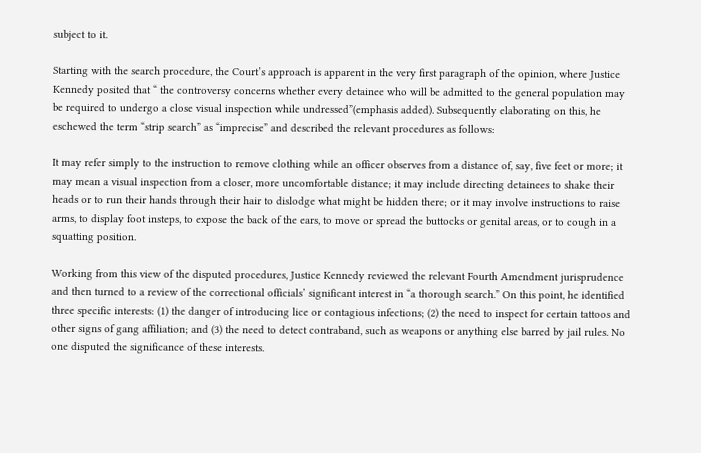subject to it.

Starting with the search procedure, the Court’s approach is apparent in the very first paragraph of the opinion, where Justice Kennedy posited that “ the controversy concerns whether every detainee who will be admitted to the general population may be required to undergo a close visual inspection while undressed”(emphasis added). Subsequently elaborating on this, he eschewed the term “strip search” as “imprecise” and described the relevant procedures as follows:

It may refer simply to the instruction to remove clothing while an officer observes from a distance of, say, five feet or more; it may mean a visual inspection from a closer, more uncomfortable distance; it may include directing detainees to shake their heads or to run their hands through their hair to dislodge what might be hidden there; or it may involve instructions to raise arms, to display foot insteps, to expose the back of the ears, to move or spread the buttocks or genital areas, or to cough in a squatting position.

Working from this view of the disputed procedures, Justice Kennedy reviewed the relevant Fourth Amendment jurisprudence and then turned to a review of the correctional officials’ significant interest in “a thorough search.” On this point, he identified three specific interests: (1) the danger of introducing lice or contagious infections; (2) the need to inspect for certain tattoos and other signs of gang affiliation; and (3) the need to detect contraband, such as weapons or anything else barred by jail rules. No one disputed the significance of these interests.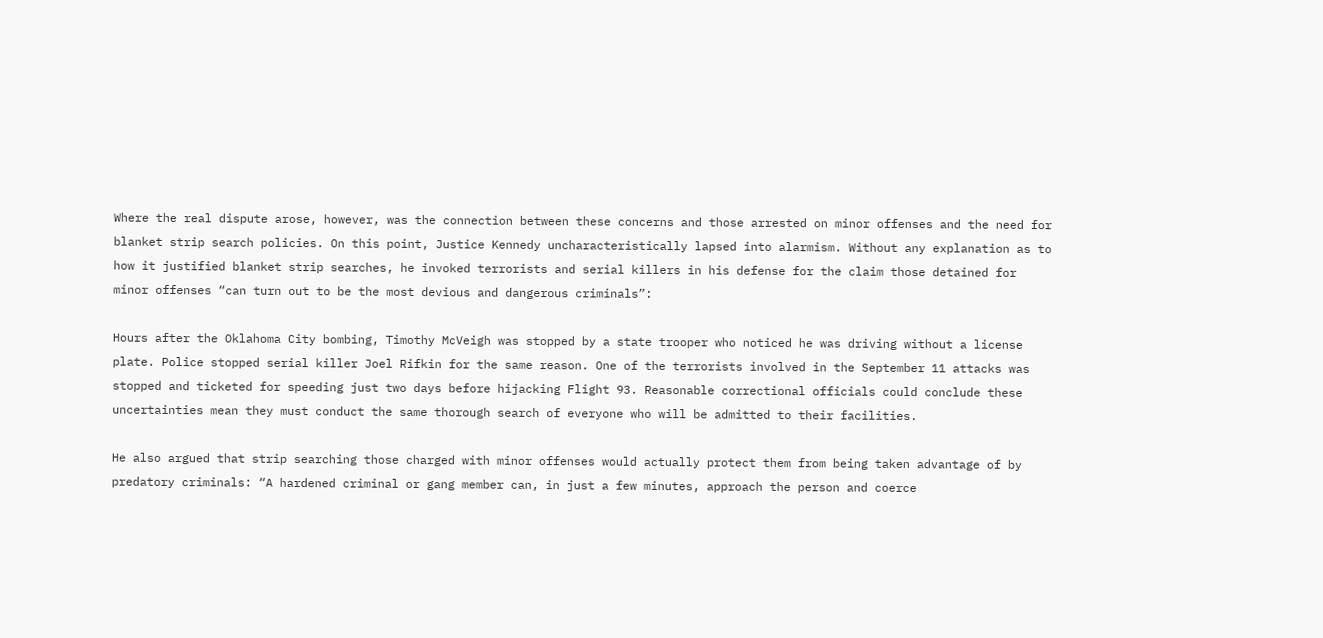Where the real dispute arose, however, was the connection between these concerns and those arrested on minor offenses and the need for blanket strip search policies. On this point, Justice Kennedy uncharacteristically lapsed into alarmism. Without any explanation as to how it justified blanket strip searches, he invoked terrorists and serial killers in his defense for the claim those detained for minor offenses “can turn out to be the most devious and dangerous criminals”:

Hours after the Oklahoma City bombing, Timothy McVeigh was stopped by a state trooper who noticed he was driving without a license plate. Police stopped serial killer Joel Rifkin for the same reason. One of the terrorists involved in the September 11 attacks was stopped and ticketed for speeding just two days before hijacking Flight 93. Reasonable correctional officials could conclude these uncertainties mean they must conduct the same thorough search of everyone who will be admitted to their facilities.

He also argued that strip searching those charged with minor offenses would actually protect them from being taken advantage of by predatory criminals: “A hardened criminal or gang member can, in just a few minutes, approach the person and coerce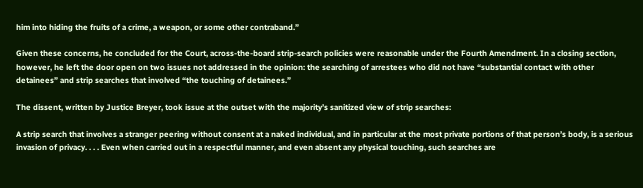him into hiding the fruits of a crime, a weapon, or some other contraband.”

Given these concerns, he concluded for the Court, across-the-board strip-search policies were reasonable under the Fourth Amendment. In a closing section, however, he left the door open on two issues not addressed in the opinion: the searching of arrestees who did not have “substantial contact with other detainees” and strip searches that involved “the touching of detainees.”

The dissent, written by Justice Breyer, took issue at the outset with the majority’s sanitized view of strip searches:

A strip search that involves a stranger peering without consent at a naked individual, and in particular at the most private portions of that person’s body, is a serious invasion of privacy. . . . Even when carried out in a respectful manner, and even absent any physical touching, such searches are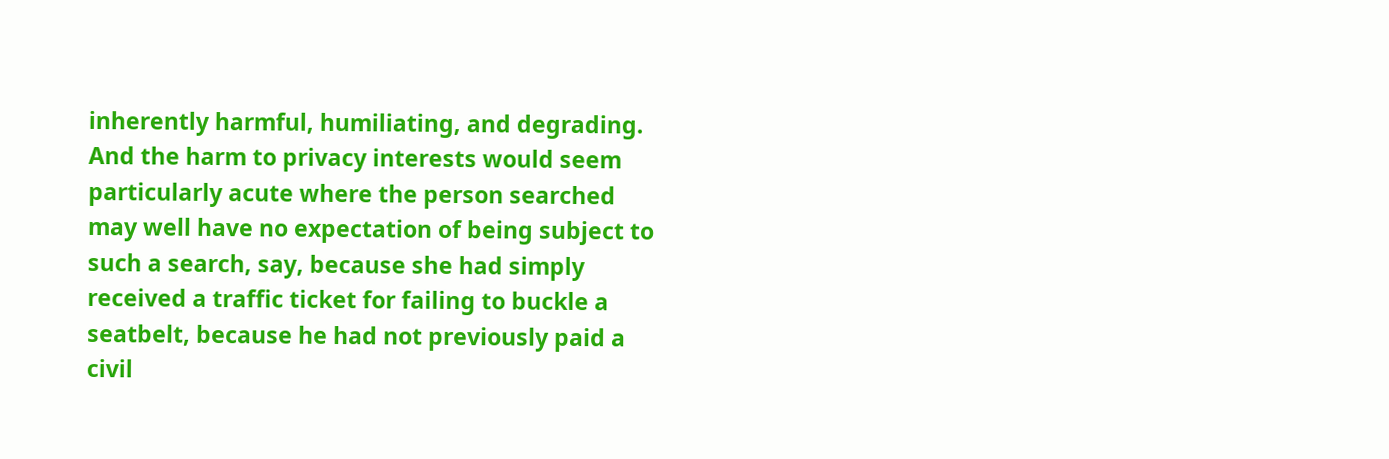inherently harmful, humiliating, and degrading. And the harm to privacy interests would seem particularly acute where the person searched may well have no expectation of being subject to such a search, say, because she had simply received a traffic ticket for failing to buckle a seatbelt, because he had not previously paid a civil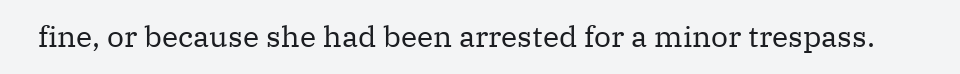fine, or because she had been arrested for a minor trespass.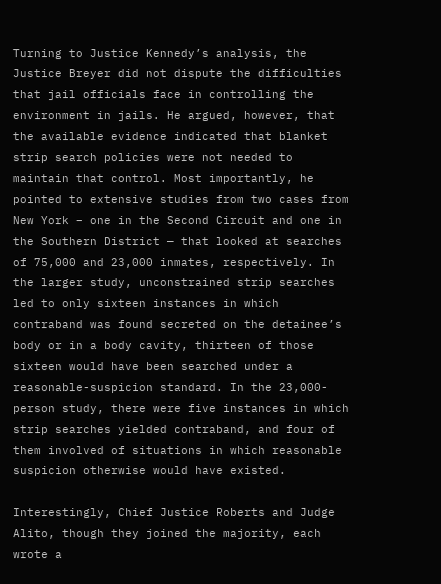Turning to Justice Kennedy’s analysis, the Justice Breyer did not dispute the difficulties that jail officials face in controlling the environment in jails. He argued, however, that the available evidence indicated that blanket strip search policies were not needed to maintain that control. Most importantly, he pointed to extensive studies from two cases from New York – one in the Second Circuit and one in the Southern District — that looked at searches of 75,000 and 23,000 inmates, respectively. In the larger study, unconstrained strip searches led to only sixteen instances in which contraband was found secreted on the detainee’s body or in a body cavity, thirteen of those sixteen would have been searched under a reasonable-suspicion standard. In the 23,000-person study, there were five instances in which strip searches yielded contraband, and four of them involved of situations in which reasonable suspicion otherwise would have existed.

Interestingly, Chief Justice Roberts and Judge Alito, though they joined the majority, each wrote a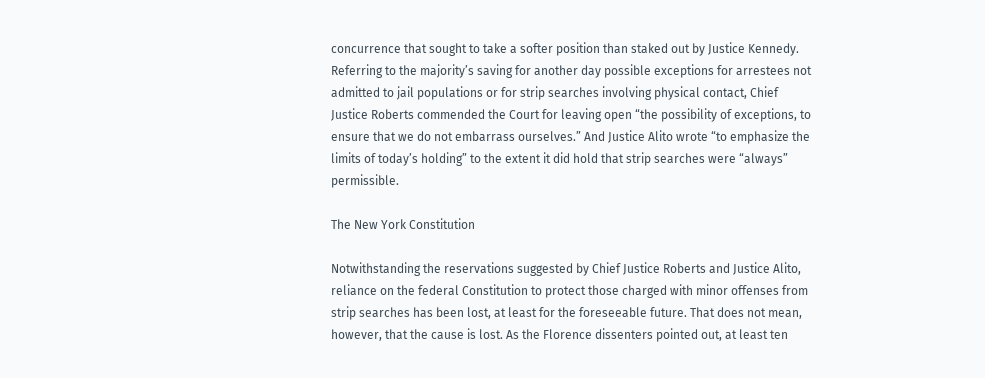concurrence that sought to take a softer position than staked out by Justice Kennedy. Referring to the majority’s saving for another day possible exceptions for arrestees not admitted to jail populations or for strip searches involving physical contact, Chief Justice Roberts commended the Court for leaving open “the possibility of exceptions, to ensure that we do not embarrass ourselves.” And Justice Alito wrote “to emphasize the limits of today’s holding” to the extent it did hold that strip searches were “always” permissible.

The New York Constitution

Notwithstanding the reservations suggested by Chief Justice Roberts and Justice Alito, reliance on the federal Constitution to protect those charged with minor offenses from strip searches has been lost, at least for the foreseeable future. That does not mean, however, that the cause is lost. As the Florence dissenters pointed out, at least ten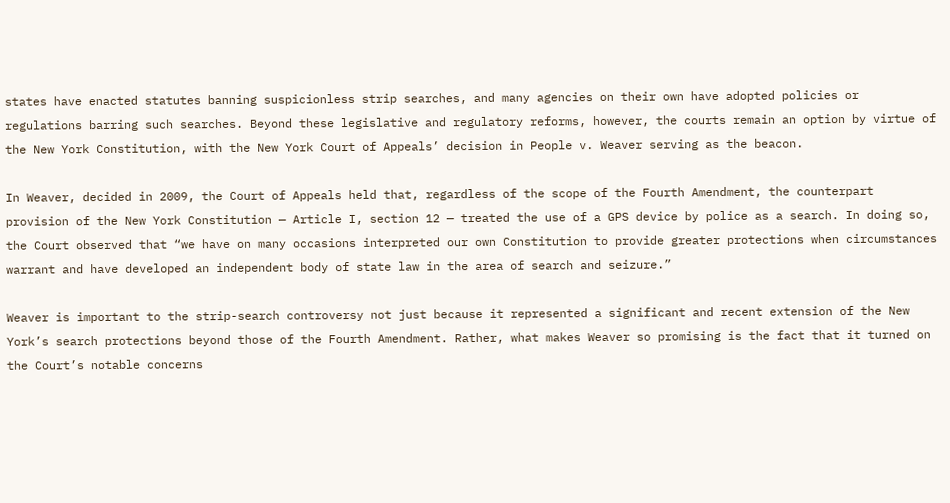states have enacted statutes banning suspicionless strip searches, and many agencies on their own have adopted policies or regulations barring such searches. Beyond these legislative and regulatory reforms, however, the courts remain an option by virtue of the New York Constitution, with the New York Court of Appeals’ decision in People v. Weaver serving as the beacon.

In Weaver, decided in 2009, the Court of Appeals held that, regardless of the scope of the Fourth Amendment, the counterpart provision of the New York Constitution — Article I, section 12 — treated the use of a GPS device by police as a search. In doing so, the Court observed that “we have on many occasions interpreted our own Constitution to provide greater protections when circumstances warrant and have developed an independent body of state law in the area of search and seizure.”

Weaver is important to the strip-search controversy not just because it represented a significant and recent extension of the New York’s search protections beyond those of the Fourth Amendment. Rather, what makes Weaver so promising is the fact that it turned on the Court’s notable concerns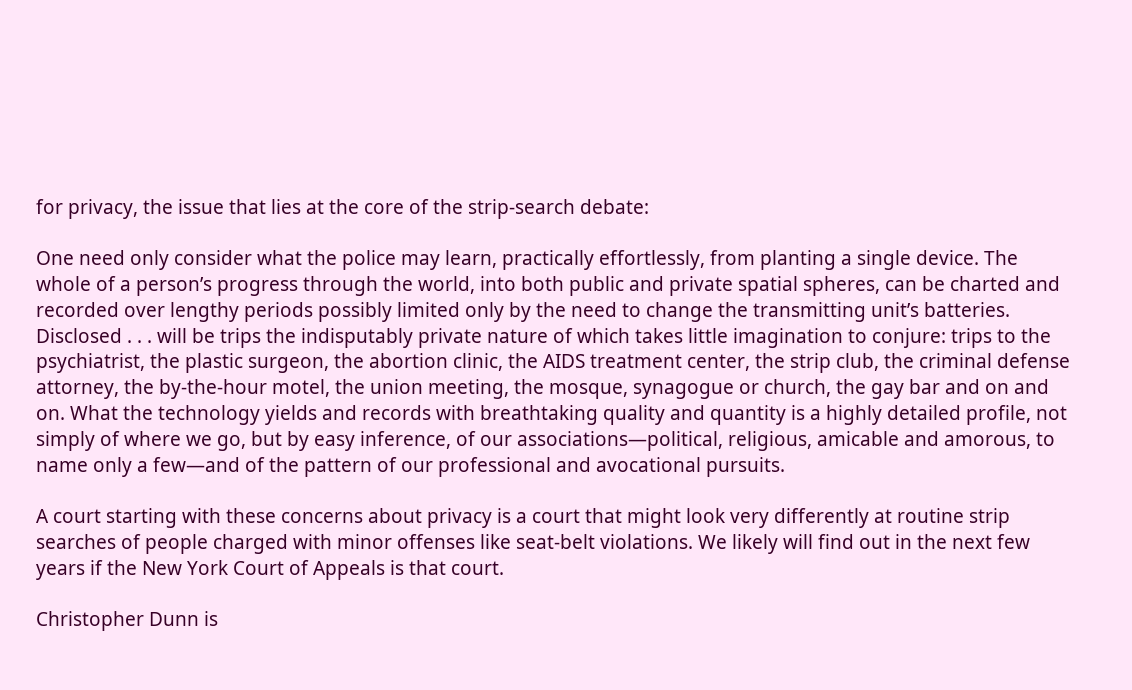for privacy, the issue that lies at the core of the strip-search debate:

One need only consider what the police may learn, practically effortlessly, from planting a single device. The whole of a person’s progress through the world, into both public and private spatial spheres, can be charted and recorded over lengthy periods possibly limited only by the need to change the transmitting unit’s batteries. Disclosed . . . will be trips the indisputably private nature of which takes little imagination to conjure: trips to the psychiatrist, the plastic surgeon, the abortion clinic, the AIDS treatment center, the strip club, the criminal defense attorney, the by-the-hour motel, the union meeting, the mosque, synagogue or church, the gay bar and on and on. What the technology yields and records with breathtaking quality and quantity is a highly detailed profile, not simply of where we go, but by easy inference, of our associations—political, religious, amicable and amorous, to name only a few—and of the pattern of our professional and avocational pursuits.

A court starting with these concerns about privacy is a court that might look very differently at routine strip searches of people charged with minor offenses like seat-belt violations. We likely will find out in the next few years if the New York Court of Appeals is that court.

Christopher Dunn is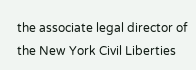the associate legal director of the New York Civil Liberties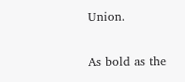Union.

As bold as the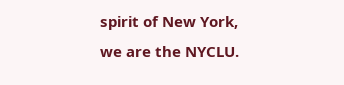spirit of New York, we are the NYCLU.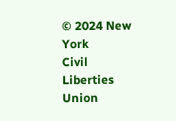© 2024 New York
Civil Liberties Union